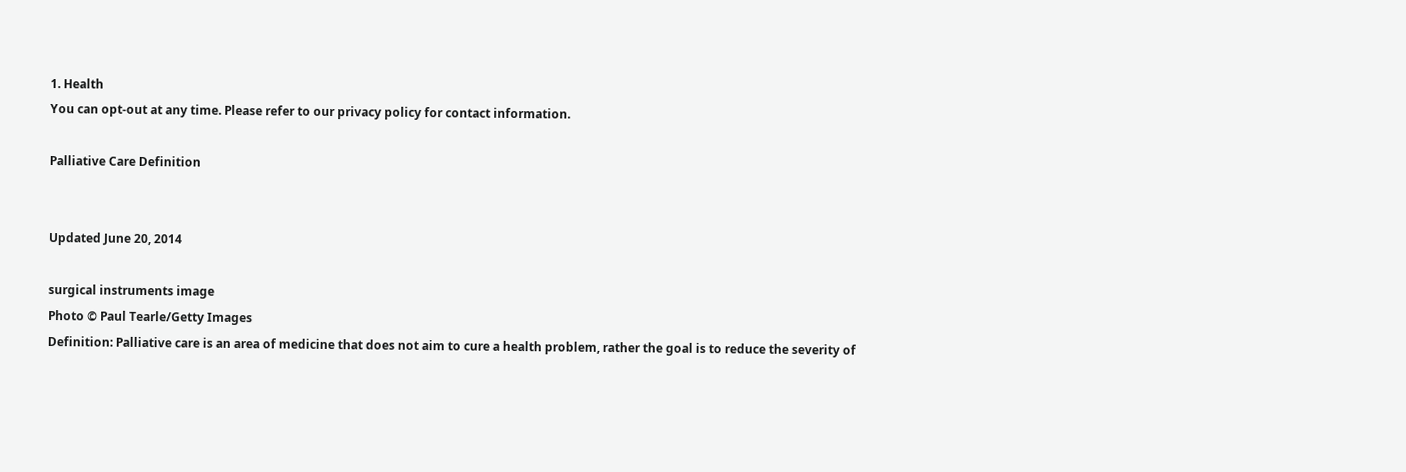1. Health
You can opt-out at any time. Please refer to our privacy policy for contact information.

Palliative Care Definition


Updated June 20, 2014

surgical instruments image
Photo © Paul Tearle/Getty Images
Definition: Palliative care is an area of medicine that does not aim to cure a health problem, rather the goal is to reduce the severity of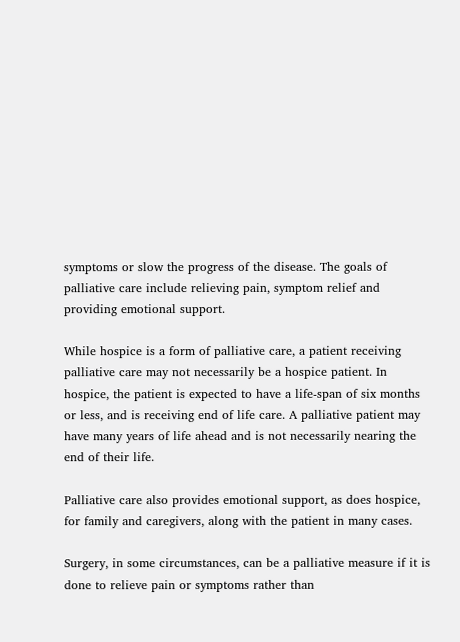symptoms or slow the progress of the disease. The goals of palliative care include relieving pain, symptom relief and providing emotional support.

While hospice is a form of palliative care, a patient receiving palliative care may not necessarily be a hospice patient. In hospice, the patient is expected to have a life-span of six months or less, and is receiving end of life care. A palliative patient may have many years of life ahead and is not necessarily nearing the end of their life.

Palliative care also provides emotional support, as does hospice, for family and caregivers, along with the patient in many cases.

Surgery, in some circumstances, can be a palliative measure if it is done to relieve pain or symptoms rather than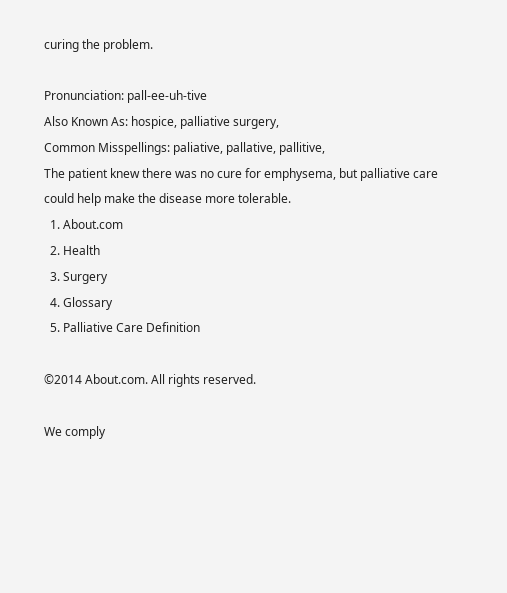curing the problem.

Pronunciation: pall-ee-uh-tive
Also Known As: hospice, palliative surgery,
Common Misspellings: paliative, pallative, pallitive,
The patient knew there was no cure for emphysema, but palliative care could help make the disease more tolerable.
  1. About.com
  2. Health
  3. Surgery
  4. Glossary
  5. Palliative Care Definition

©2014 About.com. All rights reserved.

We comply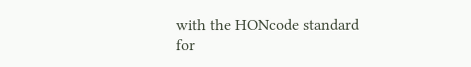with the HONcode standard
for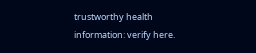trustworthy health
information: verify here.